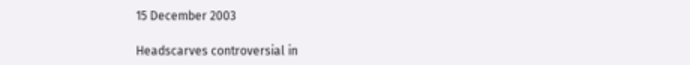15 December 2003

Headscarves controversial in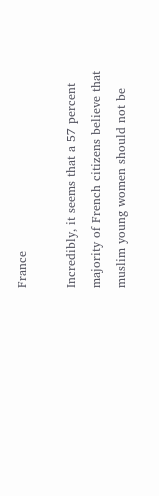France

Incredibly, it seems that a 57 percent majority of French citizens believe that muslim young women should not be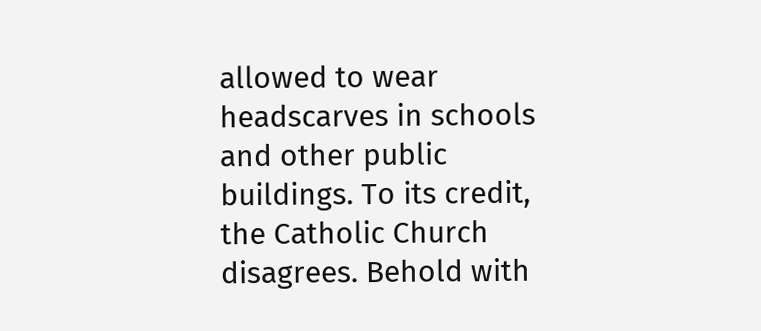allowed to wear headscarves in schools and other public buildings. To its credit, the Catholic Church disagrees. Behold with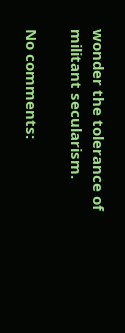wonder the tolerance of militant secularism.

No comments: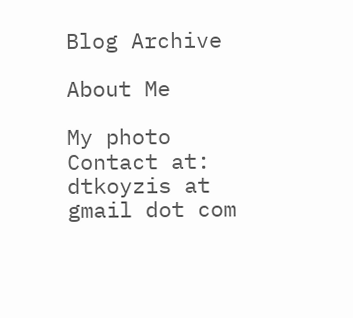Blog Archive

About Me

My photo
Contact at: dtkoyzis at gmail dot com